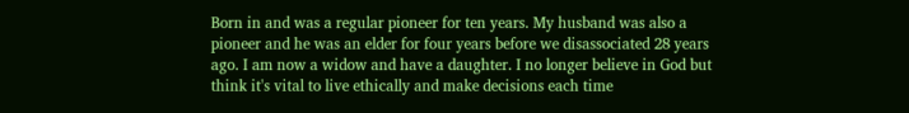Born in and was a regular pioneer for ten years. My husband was also a pioneer and he was an elder for four years before we disassociated 28 years ago. I am now a widow and have a daughter. I no longer believe in God but think it's vital to live ethically and make decisions each time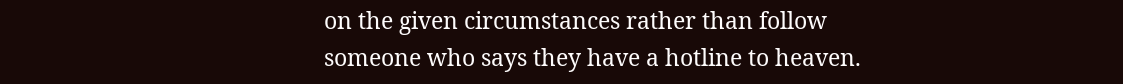on the given circumstances rather than follow someone who says they have a hotline to heaven.